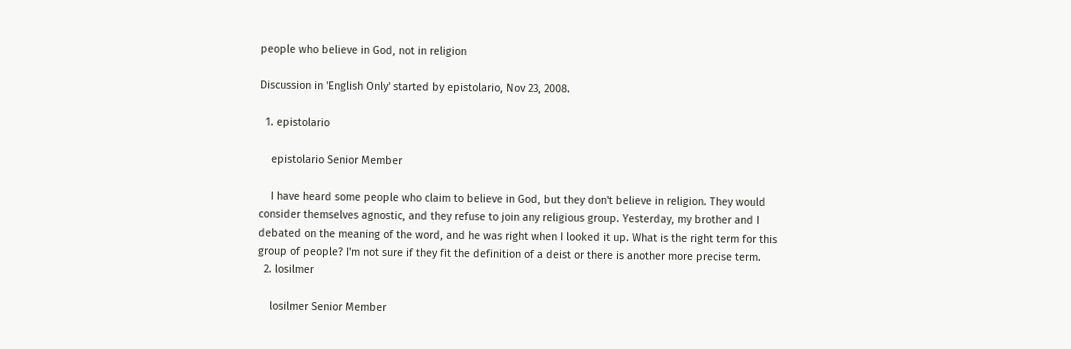people who believe in God, not in religion

Discussion in 'English Only' started by epistolario, Nov 23, 2008.

  1. epistolario

    epistolario Senior Member

    I have heard some people who claim to believe in God, but they don't believe in religion. They would consider themselves agnostic, and they refuse to join any religious group. Yesterday, my brother and I debated on the meaning of the word, and he was right when I looked it up. What is the right term for this group of people? I'm not sure if they fit the definition of a deist or there is another more precise term.
  2. losilmer

    losilmer Senior Member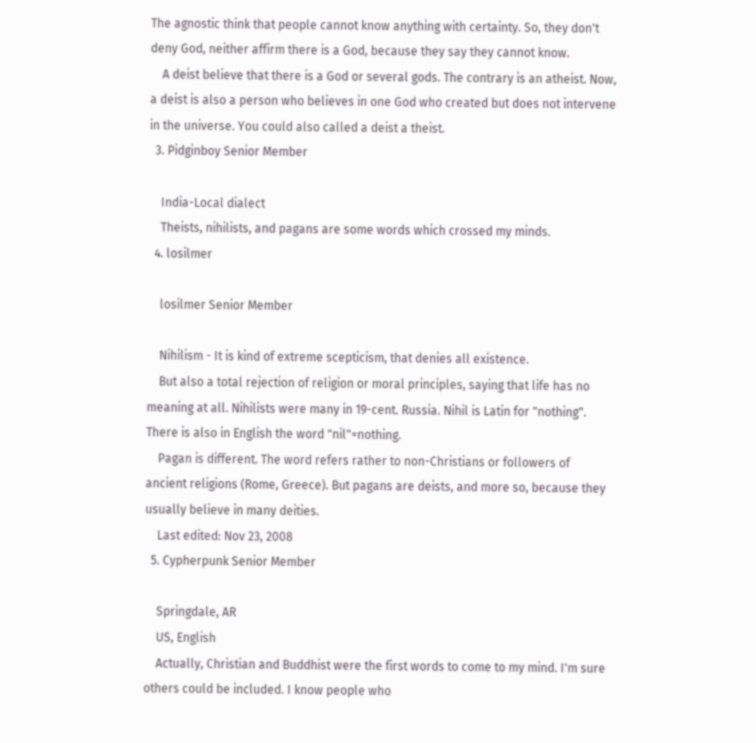The agnostic think that people cannot know anything with certainty. So, they don't deny God, neither affirm there is a God, because they say they cannot know.
    A deist believe that there is a God or several gods. The contrary is an atheist. Now, a deist is also a person who believes in one God who created but does not intervene in the universe. You could also called a deist a theist.
  3. Pidginboy Senior Member

    India-Local dialect
    Theists, nihilists, and pagans are some words which crossed my minds.
  4. losilmer

    losilmer Senior Member

    Nihilism - It is kind of extreme scepticism, that denies all existence.
    But also a total rejection of religion or moral principles, saying that life has no meaning at all. Nihilists were many in 19-cent. Russia. Nihil is Latin for "nothing". There is also in English the word "nil"=nothing.
    Pagan is different. The word refers rather to non-Christians or followers of ancient religions (Rome, Greece). But pagans are deists, and more so, because they usually believe in many deities.
    Last edited: Nov 23, 2008
  5. Cypherpunk Senior Member

    Springdale, AR
    US, English
    Actually, Christian and Buddhist were the first words to come to my mind. I'm sure others could be included. I know people who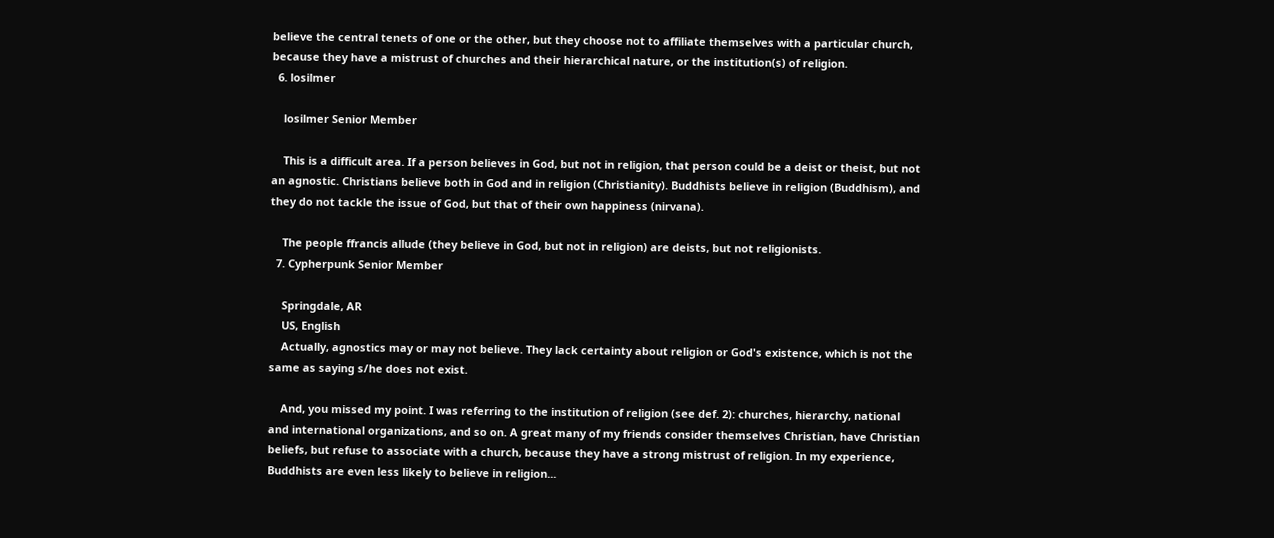believe the central tenets of one or the other, but they choose not to affiliate themselves with a particular church, because they have a mistrust of churches and their hierarchical nature, or the institution(s) of religion.
  6. losilmer

    losilmer Senior Member

    This is a difficult area. If a person believes in God, but not in religion, that person could be a deist or theist, but not an agnostic. Christians believe both in God and in religion (Christianity). Buddhists believe in religion (Buddhism), and they do not tackle the issue of God, but that of their own happiness (nirvana).

    The people ffrancis allude (they believe in God, but not in religion) are deists, but not religionists.
  7. Cypherpunk Senior Member

    Springdale, AR
    US, English
    Actually, agnostics may or may not believe. They lack certainty about religion or God's existence, which is not the same as saying s/he does not exist.

    And, you missed my point. I was referring to the institution of religion (see def. 2): churches, hierarchy, national and international organizations, and so on. A great many of my friends consider themselves Christian, have Christian beliefs, but refuse to associate with a church, because they have a strong mistrust of religion. In my experience, Buddhists are even less likely to believe in religion...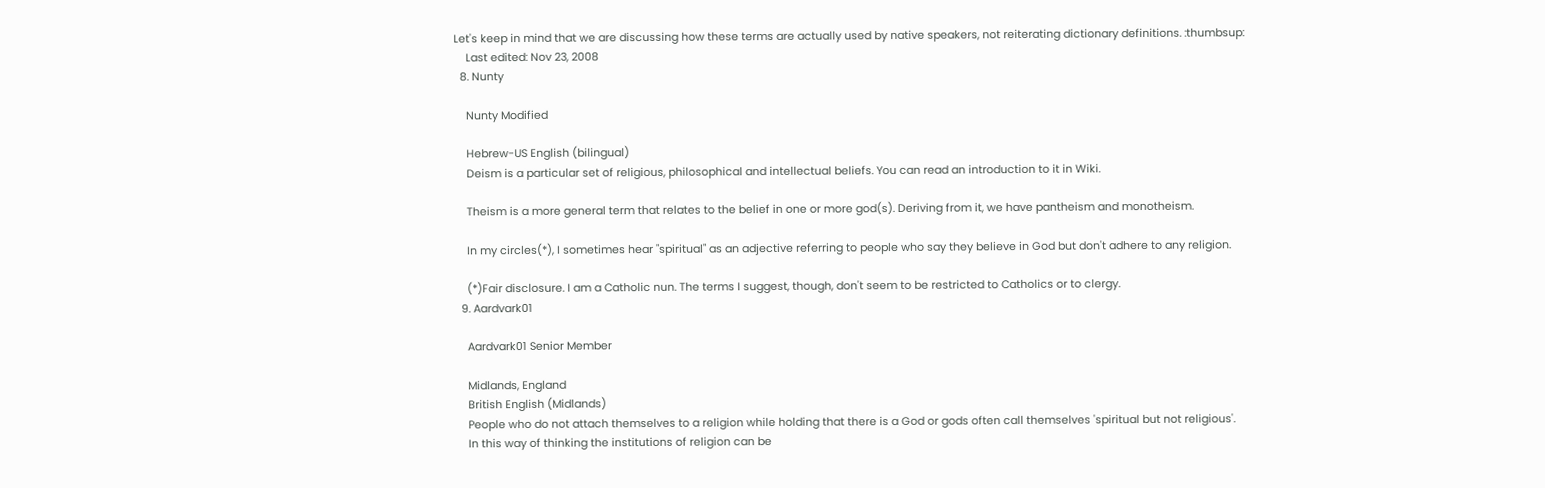Let's keep in mind that we are discussing how these terms are actually used by native speakers, not reiterating dictionary definitions. :thumbsup:
    Last edited: Nov 23, 2008
  8. Nunty

    Nunty Modified

    Hebrew-US English (bilingual)
    Deism is a particular set of religious, philosophical and intellectual beliefs. You can read an introduction to it in Wiki.

    Theism is a more general term that relates to the belief in one or more god(s). Deriving from it, we have pantheism and monotheism.

    In my circles(*), I sometimes hear "spiritual" as an adjective referring to people who say they believe in God but don't adhere to any religion.

    (*)Fair disclosure. I am a Catholic nun. The terms I suggest, though, don't seem to be restricted to Catholics or to clergy.
  9. Aardvark01

    Aardvark01 Senior Member

    Midlands, England
    British English (Midlands)
    People who do not attach themselves to a religion while holding that there is a God or gods often call themselves 'spiritual but not religious'.
    In this way of thinking the institutions of religion can be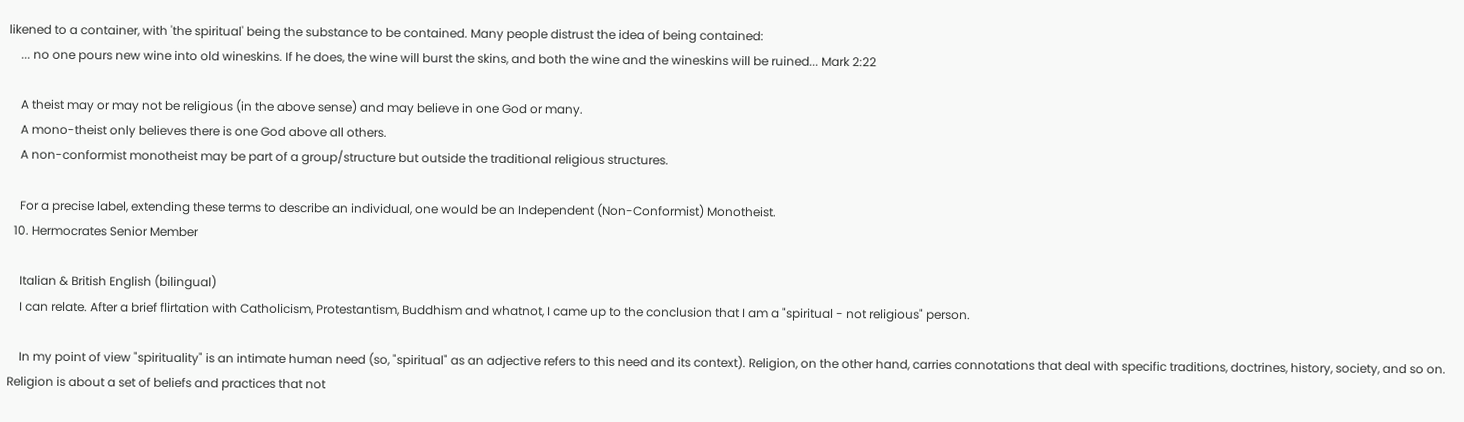likened to a container, with 'the spiritual' being the substance to be contained. Many people distrust the idea of being contained:
    ... no one pours new wine into old wineskins. If he does, the wine will burst the skins, and both the wine and the wineskins will be ruined... Mark 2:22

    A theist may or may not be religious (in the above sense) and may believe in one God or many.
    A mono-theist only believes there is one God above all others.
    A non-conformist monotheist may be part of a group/structure but outside the traditional religious structures.

    For a precise label, extending these terms to describe an individual, one would be an Independent (Non-Conformist) Monotheist.
  10. Hermocrates Senior Member

    Italian & British English (bilingual)
    I can relate. After a brief flirtation with Catholicism, Protestantism, Buddhism and whatnot, I came up to the conclusion that I am a "spiritual - not religious" person.

    In my point of view "spirituality" is an intimate human need (so, "spiritual" as an adjective refers to this need and its context). Religion, on the other hand, carries connotations that deal with specific traditions, doctrines, history, society, and so on. Religion is about a set of beliefs and practices that not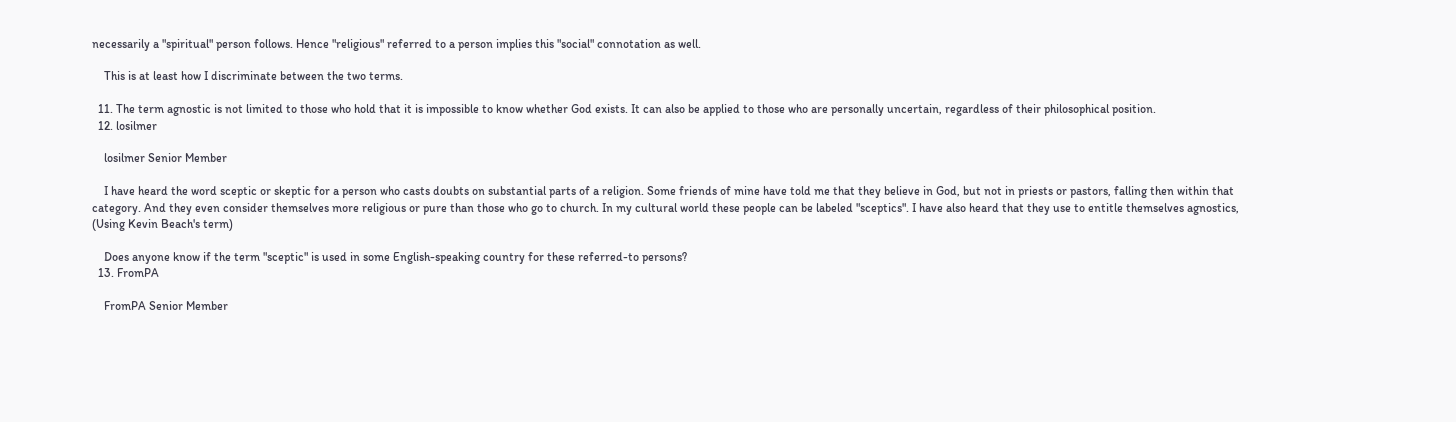necessarily a "spiritual" person follows. Hence "religious" referred to a person implies this "social" connotation as well.

    This is at least how I discriminate between the two terms.

  11. The term agnostic is not limited to those who hold that it is impossible to know whether God exists. It can also be applied to those who are personally uncertain, regardless of their philosophical position.
  12. losilmer

    losilmer Senior Member

    I have heard the word sceptic or skeptic for a person who casts doubts on substantial parts of a religion. Some friends of mine have told me that they believe in God, but not in priests or pastors, falling then within that category. And they even consider themselves more religious or pure than those who go to church. In my cultural world these people can be labeled "sceptics". I have also heard that they use to entitle themselves agnostics, (Using Kevin Beach's term)

    Does anyone know if the term "sceptic" is used in some English-speaking country for these referred-to persons?
  13. FromPA

    FromPA Senior Member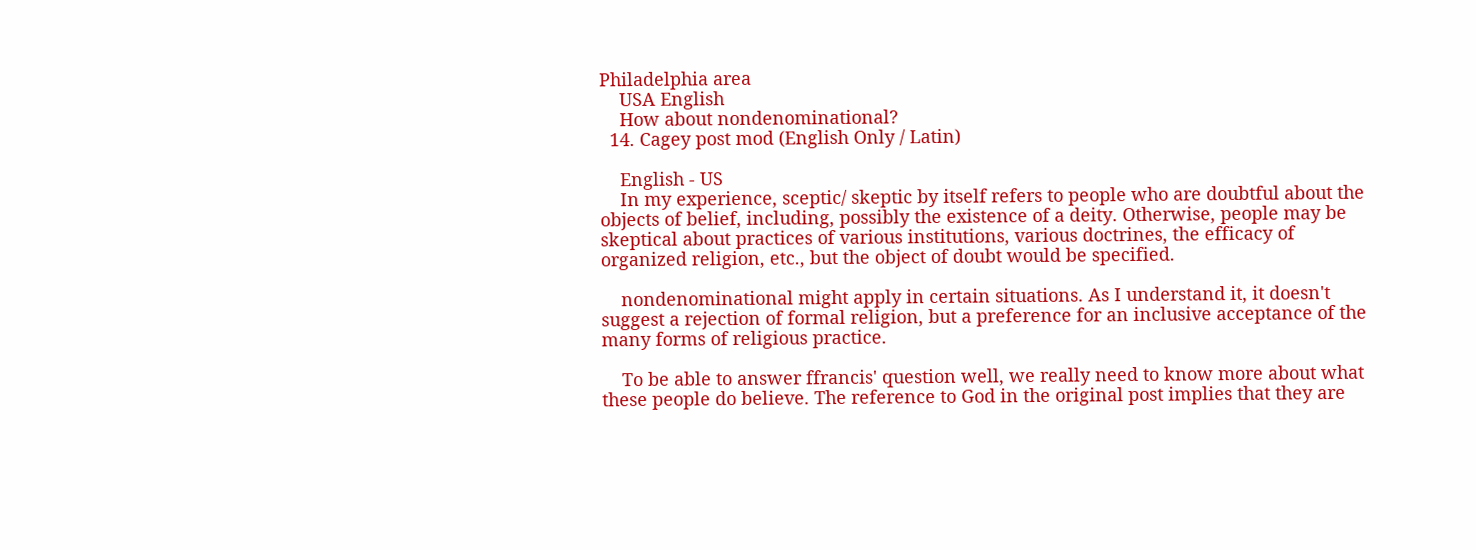Philadelphia area
    USA English
    How about nondenominational?
  14. Cagey post mod (English Only / Latin)

    English - US
    In my experience, sceptic/ skeptic by itself refers to people who are doubtful about the objects of belief, including, possibly the existence of a deity. Otherwise, people may be skeptical about practices of various institutions, various doctrines, the efficacy of organized religion, etc., but the object of doubt would be specified.

    nondenominational might apply in certain situations. As I understand it, it doesn't suggest a rejection of formal religion, but a preference for an inclusive acceptance of the many forms of religious practice.

    To be able to answer ffrancis' question well, we really need to know more about what these people do believe. The reference to God in the original post implies that they are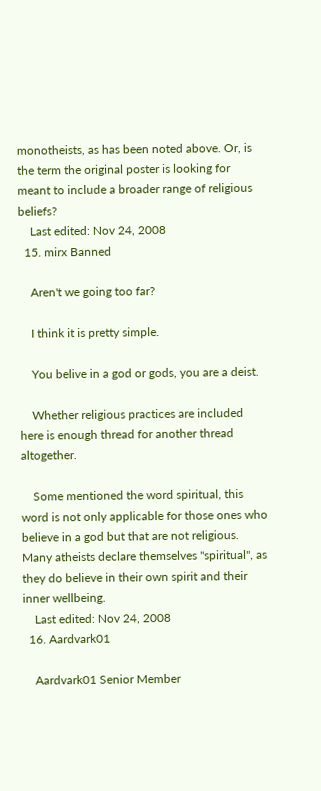monotheists, as has been noted above. Or, is the term the original poster is looking for meant to include a broader range of religious beliefs?
    Last edited: Nov 24, 2008
  15. mirx Banned

    Aren't we going too far?

    I think it is pretty simple.

    You belive in a god or gods, you are a deist.

    Whether religious practices are included here is enough thread for another thread altogether.

    Some mentioned the word spiritual, this word is not only applicable for those ones who believe in a god but that are not religious. Many atheists declare themselves "spiritual", as they do believe in their own spirit and their inner wellbeing.
    Last edited: Nov 24, 2008
  16. Aardvark01

    Aardvark01 Senior Member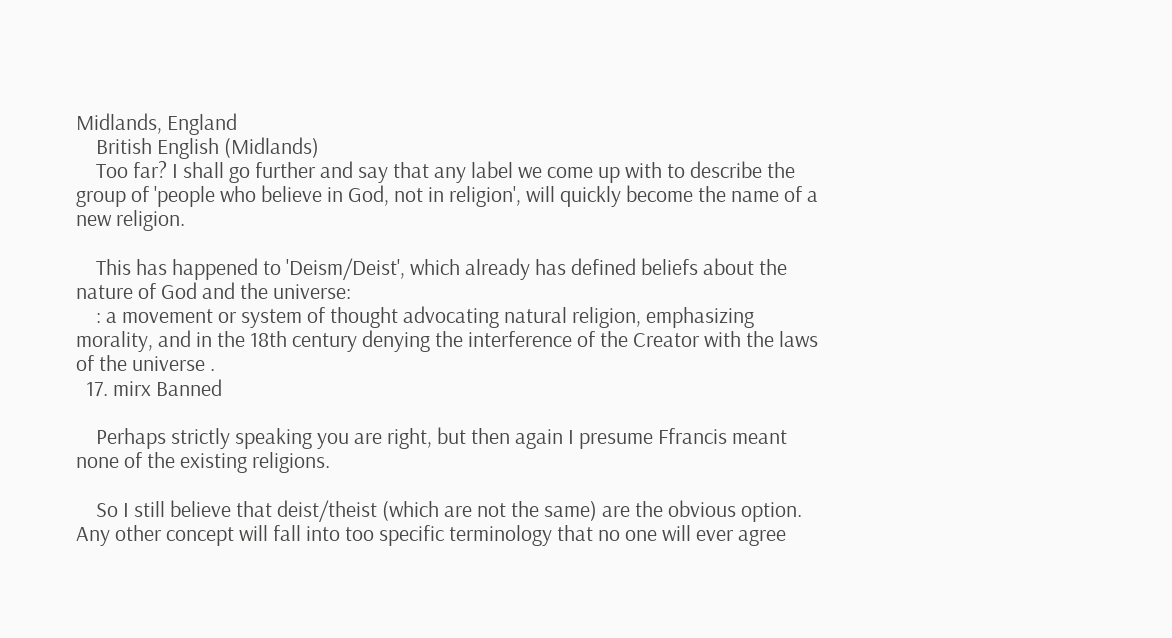Midlands, England
    British English (Midlands)
    Too far? I shall go further and say that any label we come up with to describe the group of 'people who believe in God, not in religion', will quickly become the name of a new religion.

    This has happened to 'Deism/Deist', which already has defined beliefs about the nature of God and the universe:
    : a movement or system of thought advocating natural religion, emphasizing morality, and in the 18th century denying the interference of the Creator with the laws of the universe .
  17. mirx Banned

    Perhaps strictly speaking you are right, but then again I presume Ffrancis meant none of the existing religions.

    So I still believe that deist/theist (which are not the same) are the obvious option. Any other concept will fall into too specific terminology that no one will ever agree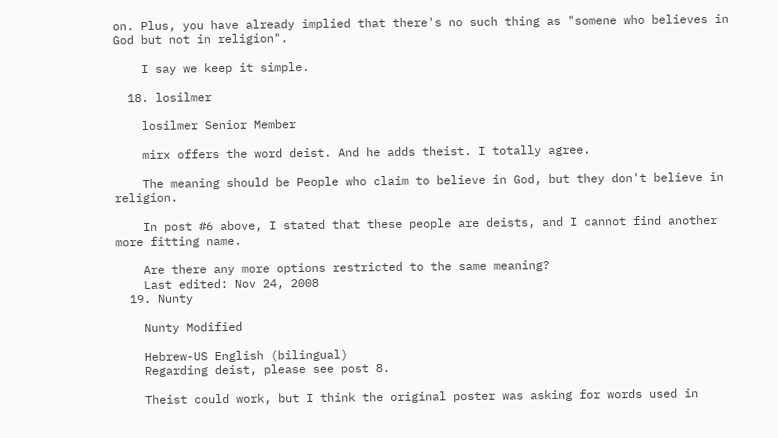on. Plus, you have already implied that there's no such thing as "somene who believes in God but not in religion".

    I say we keep it simple.

  18. losilmer

    losilmer Senior Member

    mirx offers the word deist. And he adds theist. I totally agree.

    The meaning should be People who claim to believe in God, but they don't believe in religion.

    In post #6 above, I stated that these people are deists, and I cannot find another more fitting name.

    Are there any more options restricted to the same meaning?
    Last edited: Nov 24, 2008
  19. Nunty

    Nunty Modified

    Hebrew-US English (bilingual)
    Regarding deist, please see post 8.

    Theist could work, but I think the original poster was asking for words used in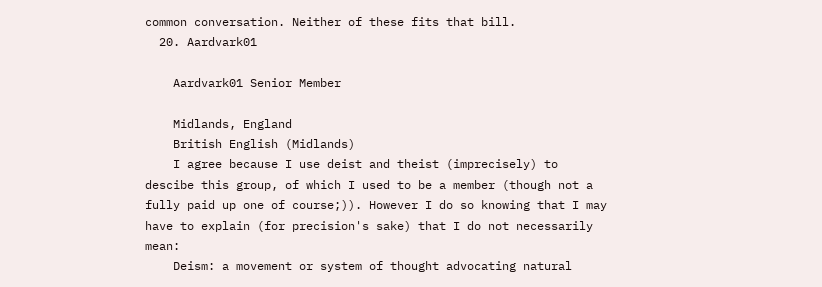common conversation. Neither of these fits that bill.
  20. Aardvark01

    Aardvark01 Senior Member

    Midlands, England
    British English (Midlands)
    I agree because I use deist and theist (imprecisely) to descibe this group, of which I used to be a member (though not a fully paid up one of course;)). However I do so knowing that I may have to explain (for precision's sake) that I do not necessarily mean:
    Deism: a movement or system of thought advocating natural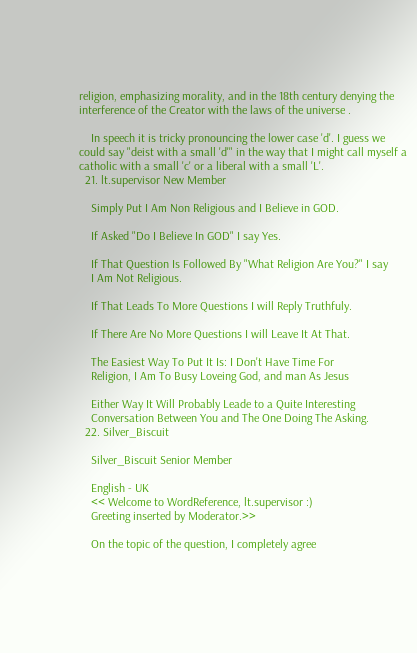religion, emphasizing morality, and in the 18th century denying the interference of the Creator with the laws of the universe .

    In speech it is tricky pronouncing the lower case 'd'. I guess we could say "deist with a small 'd'" in the way that I might call myself a catholic with a small 'c' or a liberal with a small 'L'.
  21. lt.supervisor New Member

    Simply Put I Am Non Religious and I Believe in GOD.

    If Asked "Do I Believe In GOD" I say Yes.

    If That Question Is Followed By "What Religion Are You?" I say
    I Am Not Religious.

    If That Leads To More Questions I will Reply Truthfuly.

    If There Are No More Questions I will Leave It At That.

    The Easiest Way To Put It Is: I Don't Have Time For
    Religion, I Am To Busy Loveing God, and man As Jesus

    Either Way It Will Probably Leade to a Quite Interesting
    Conversation Between You and The One Doing The Asking.
  22. Silver_Biscuit

    Silver_Biscuit Senior Member

    English - UK
    << Welcome to WordReference, lt.supervisor :)
    Greeting inserted by Moderator.>>

    On the topic of the question, I completely agree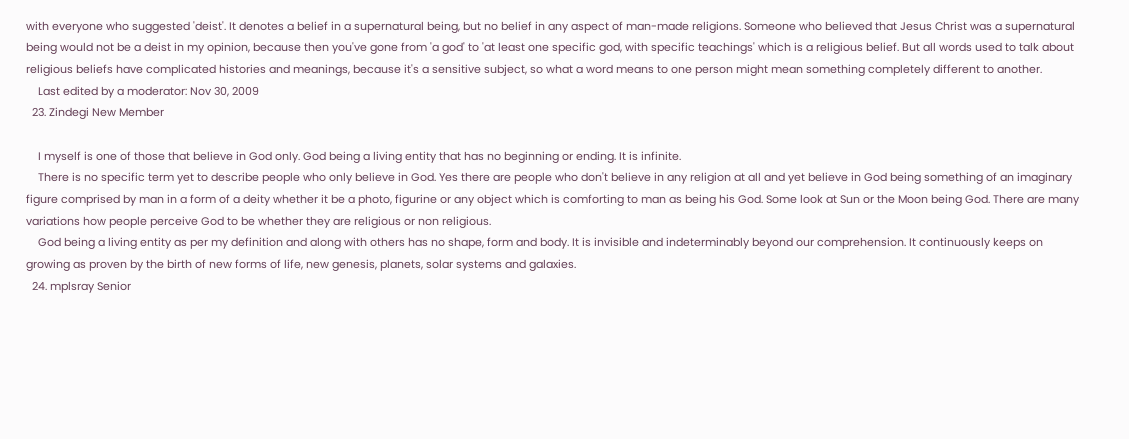with everyone who suggested 'deist'. It denotes a belief in a supernatural being, but no belief in any aspect of man-made religions. Someone who believed that Jesus Christ was a supernatural being would not be a deist in my opinion, because then you've gone from 'a god' to 'at least one specific god, with specific teachings' which is a religious belief. But all words used to talk about religious beliefs have complicated histories and meanings, because it's a sensitive subject, so what a word means to one person might mean something completely different to another.
    Last edited by a moderator: Nov 30, 2009
  23. Zindegi New Member

    I myself is one of those that believe in God only. God being a living entity that has no beginning or ending. It is infinite.
    There is no specific term yet to describe people who only believe in God. Yes there are people who don't believe in any religion at all and yet believe in God being something of an imaginary figure comprised by man in a form of a deity whether it be a photo, figurine or any object which is comforting to man as being his God. Some look at Sun or the Moon being God. There are many variations how people perceive God to be whether they are religious or non religious.
    God being a living entity as per my definition and along with others has no shape, form and body. It is invisible and indeterminably beyond our comprehension. It continuously keeps on growing as proven by the birth of new forms of life, new genesis, planets, solar systems and galaxies.
  24. mplsray Senior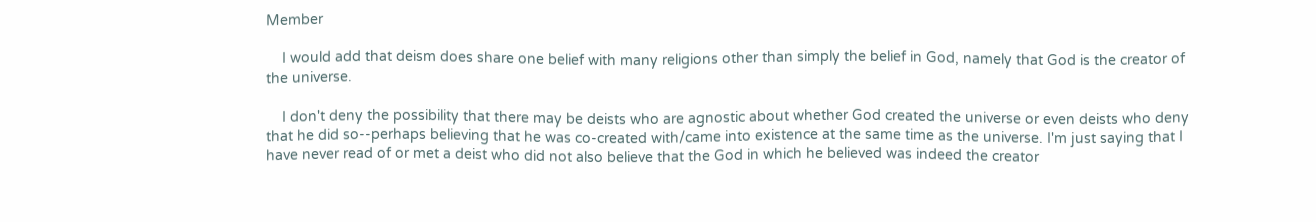Member

    I would add that deism does share one belief with many religions other than simply the belief in God, namely that God is the creator of the universe.

    I don't deny the possibility that there may be deists who are agnostic about whether God created the universe or even deists who deny that he did so--perhaps believing that he was co-created with/came into existence at the same time as the universe. I'm just saying that I have never read of or met a deist who did not also believe that the God in which he believed was indeed the creator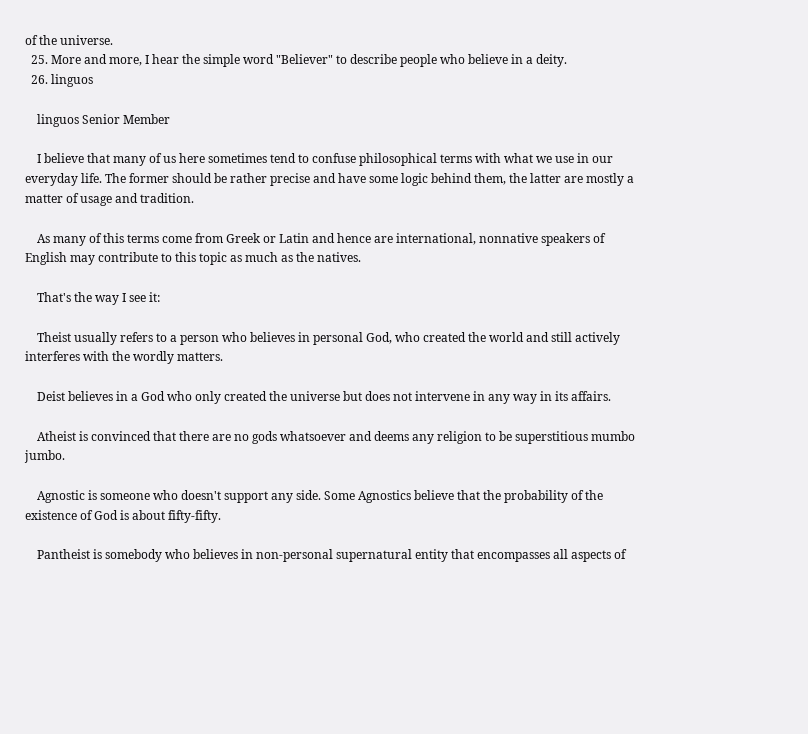of the universe.
  25. More and more, I hear the simple word "Believer" to describe people who believe in a deity.
  26. linguos

    linguos Senior Member

    I believe that many of us here sometimes tend to confuse philosophical terms with what we use in our everyday life. The former should be rather precise and have some logic behind them, the latter are mostly a matter of usage and tradition.

    As many of this terms come from Greek or Latin and hence are international, nonnative speakers of English may contribute to this topic as much as the natives.

    That's the way I see it:

    Theist usually refers to a person who believes in personal God, who created the world and still actively interferes with the wordly matters.

    Deist believes in a God who only created the universe but does not intervene in any way in its affairs.

    Atheist is convinced that there are no gods whatsoever and deems any religion to be superstitious mumbo jumbo.

    Agnostic is someone who doesn't support any side. Some Agnostics believe that the probability of the existence of God is about fifty-fifty.

    Pantheist is somebody who believes in non-personal supernatural entity that encompasses all aspects of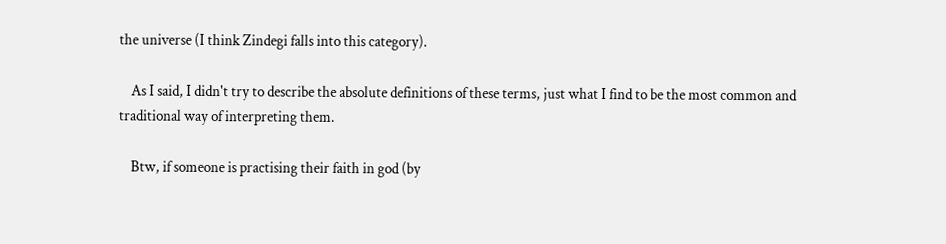the universe (I think Zindegi falls into this category).

    As I said, I didn't try to describe the absolute definitions of these terms, just what I find to be the most common and traditional way of interpreting them.

    Btw, if someone is practising their faith in god (by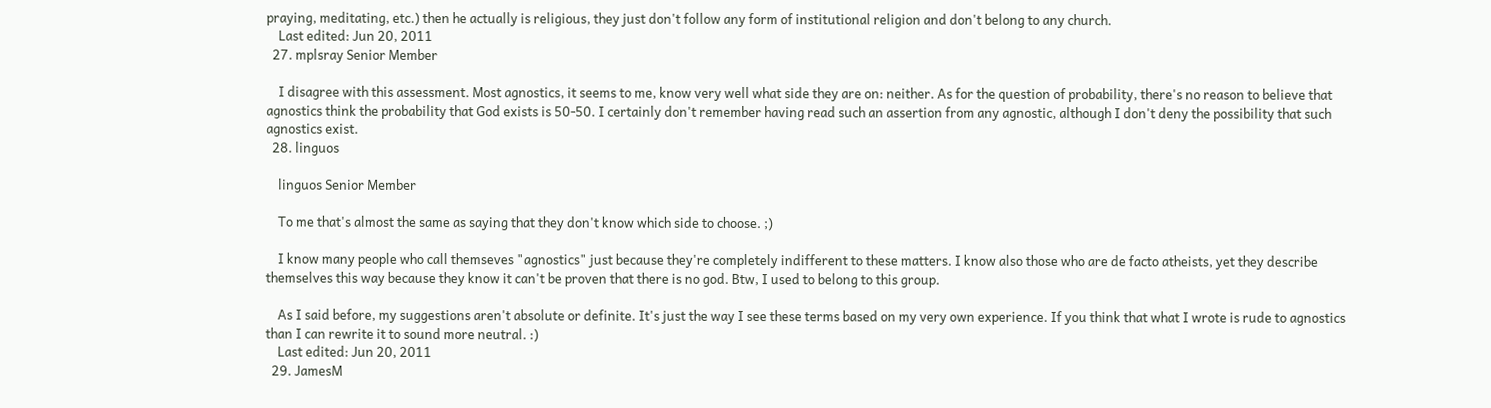praying, meditating, etc.) then he actually is religious, they just don't follow any form of institutional religion and don't belong to any church.
    Last edited: Jun 20, 2011
  27. mplsray Senior Member

    I disagree with this assessment. Most agnostics, it seems to me, know very well what side they are on: neither. As for the question of probability, there's no reason to believe that agnostics think the probability that God exists is 50-50. I certainly don't remember having read such an assertion from any agnostic, although I don't deny the possibility that such agnostics exist.
  28. linguos

    linguos Senior Member

    To me that's almost the same as saying that they don't know which side to choose. ;)

    I know many people who call themseves "agnostics" just because they're completely indifferent to these matters. I know also those who are de facto atheists, yet they describe themselves this way because they know it can't be proven that there is no god. Btw, I used to belong to this group.

    As I said before, my suggestions aren't absolute or definite. It's just the way I see these terms based on my very own experience. If you think that what I wrote is rude to agnostics than I can rewrite it to sound more neutral. :)
    Last edited: Jun 20, 2011
  29. JamesM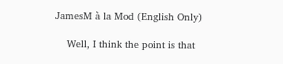JamesM à la Mod (English Only)

    Well, I think the point is that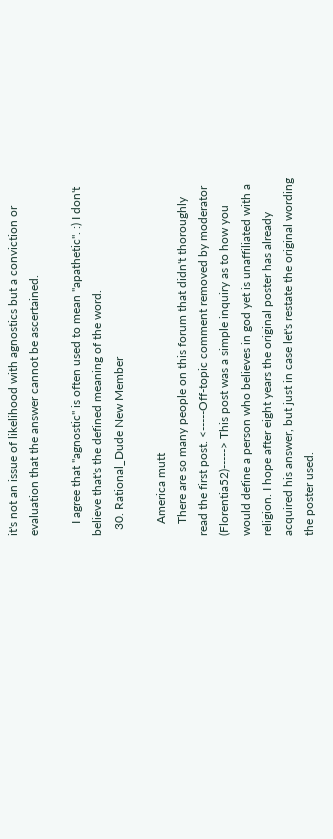it's not an issue of likelihood with agnostics but a conviction or evaluation that the answer cannot be ascertained.

    I agree that "agnostic" is often used to mean "apathetic". :) I don't believe that's the defined meaning of the word.
  30. Rational_Dude New Member

    America mutt
    There are so many people on this forum that didn't thoroughly read the first post. <-----Off-topic comment removed by moderator (Florentia52)-----> This post was a simple inquiry as to how you would define a person who believes in god yet is unaffiliated with a religion. I hope after eight years the original poster has already acquired his answer, but just in case let's restate the original wording the poster used.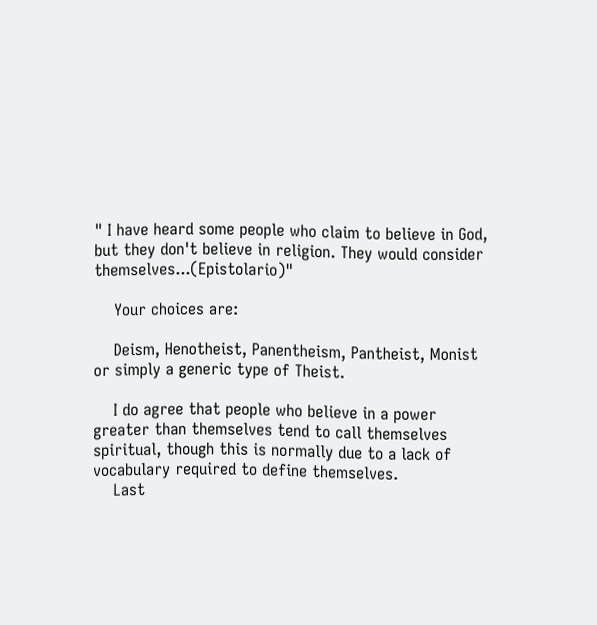" I have heard some people who claim to believe in God, but they don't believe in religion. They would consider themselves...(Epistolario)"

    Your choices are:

    Deism, Henotheist, Panentheism, Pantheist, Monist or simply a generic type of Theist.

    I do agree that people who believe in a power greater than themselves tend to call themselves spiritual, though this is normally due to a lack of vocabulary required to define themselves.
    Last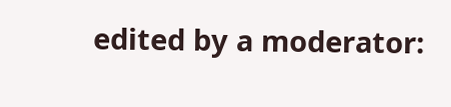edited by a moderator: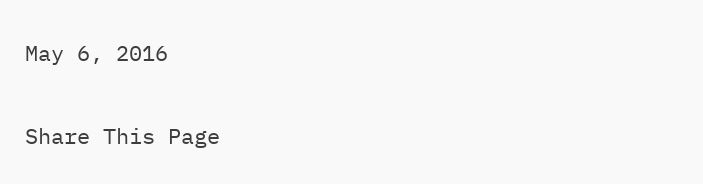May 6, 2016

Share This Page